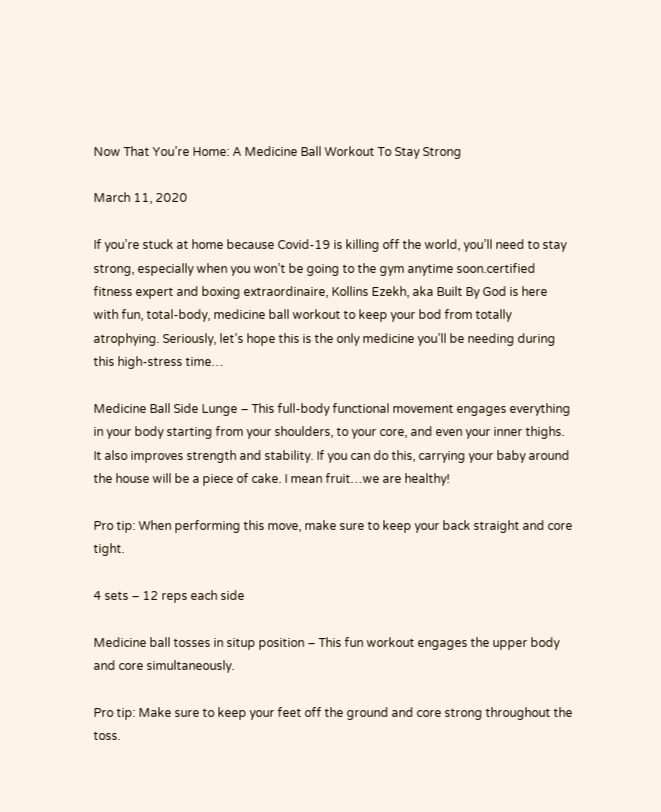Now That You’re Home: A Medicine Ball Workout To Stay Strong

March 11, 2020

If you’re stuck at home because Covid-19 is killing off the world, you’ll need to stay strong, especially when you won’t be going to the gym anytime soon.certified fitness expert and boxing extraordinaire, Kollins Ezekh, aka Built By God is here with fun, total-body, medicine ball workout to keep your bod from totally atrophying. Seriously, let’s hope this is the only medicine you’ll be needing during this high-stress time…

Medicine Ball Side Lunge – This full-body functional movement engages everything in your body starting from your shoulders, to your core, and even your inner thighs. It also improves strength and stability. If you can do this, carrying your baby around the house will be a piece of cake. I mean fruit…we are healthy!

Pro tip: When performing this move, make sure to keep your back straight and core tight.

4 sets – 12 reps each side

Medicine ball tosses in situp position – This fun workout engages the upper body and core simultaneously.

Pro tip: Make sure to keep your feet off the ground and core strong throughout the toss.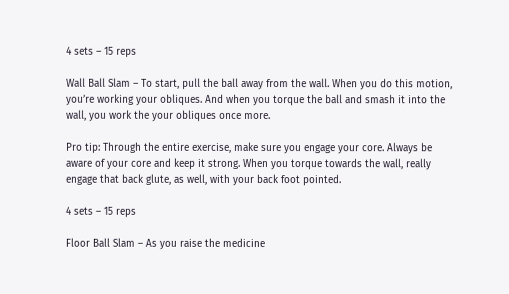4 sets – 15 reps

Wall Ball Slam – To start, pull the ball away from the wall. When you do this motion, you’re working your obliques. And when you torque the ball and smash it into the wall, you work the your obliques once more.

Pro tip: Through the entire exercise, make sure you engage your core. Always be aware of your core and keep it strong. When you torque towards the wall, really engage that back glute, as well, with your back foot pointed.

4 sets – 15 reps

Floor Ball Slam – As you raise the medicine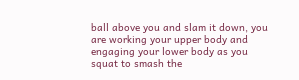ball above you and slam it down, you are working your upper body and engaging your lower body as you squat to smash the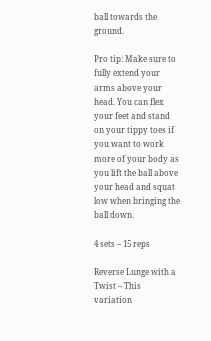ball towards the ground.

Pro tip: Make sure to fully extend your arms above your head. You can flex your feet and stand on your tippy toes if you want to work more of your body as you lift the ball above your head and squat low when bringing the ball down.

4 sets – 15 reps

Reverse Lunge with a Twist – This variation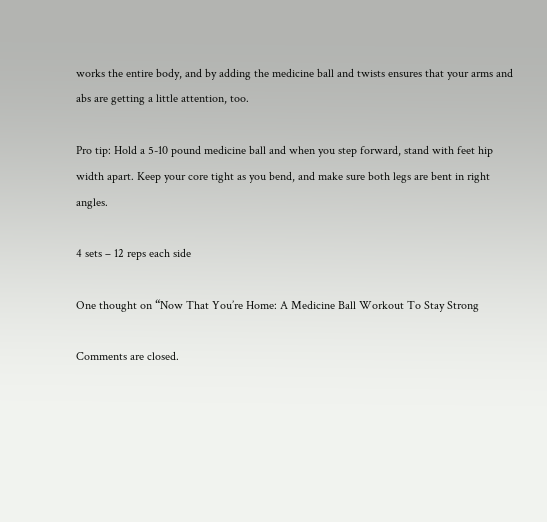works the entire body, and by adding the medicine ball and twists ensures that your arms and abs are getting a little attention, too.

Pro tip: Hold a 5-10 pound medicine ball and when you step forward, stand with feet hip width apart. Keep your core tight as you bend, and make sure both legs are bent in right angles.

4 sets – 12 reps each side

One thought on “Now That You’re Home: A Medicine Ball Workout To Stay Strong

Comments are closed.